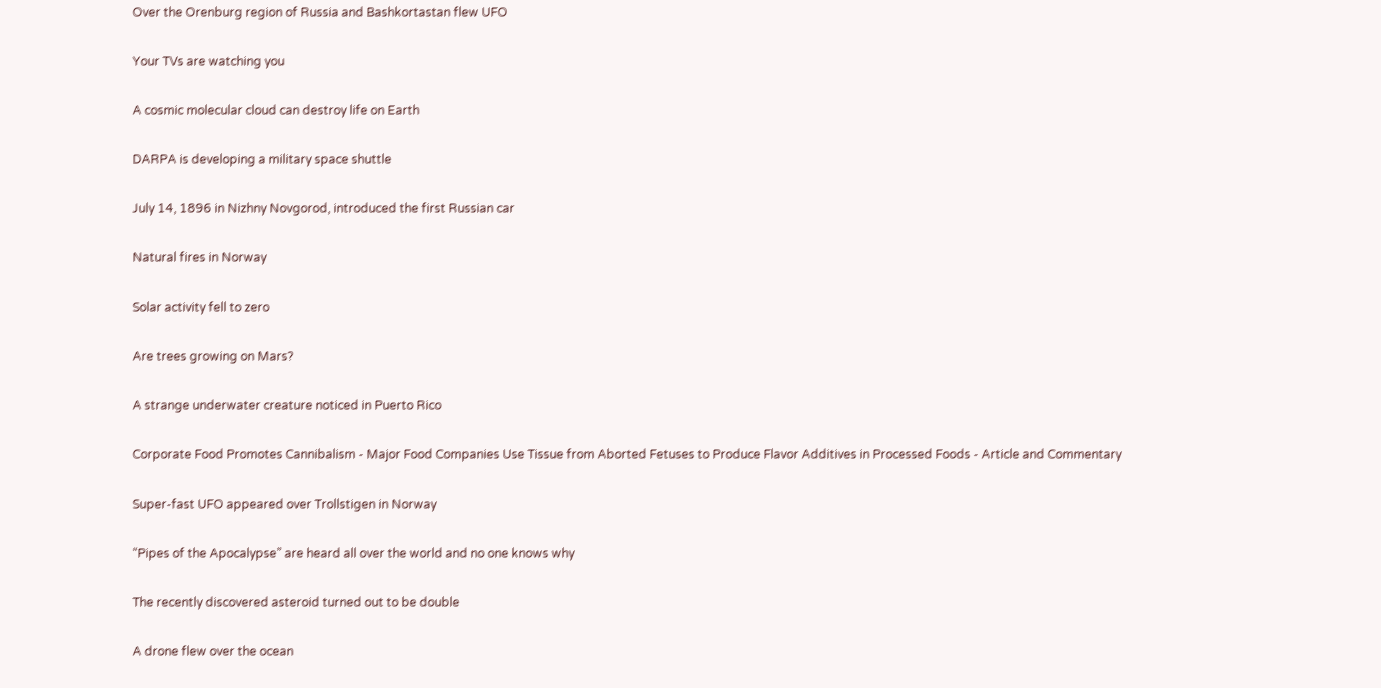Over the Orenburg region of Russia and Bashkortastan flew UFO

Your TVs are watching you

A cosmic molecular cloud can destroy life on Earth

DARPA is developing a military space shuttle

July 14, 1896 in Nizhny Novgorod, introduced the first Russian car

Natural fires in Norway

Solar activity fell to zero

Are trees growing on Mars?

A strange underwater creature noticed in Puerto Rico

Corporate Food Promotes Cannibalism - Major Food Companies Use Tissue from Aborted Fetuses to Produce Flavor Additives in Processed Foods - Article and Commentary

Super-fast UFO appeared over Trollstigen in Norway

“Pipes of the Apocalypse” are heard all over the world and no one knows why

The recently discovered asteroid turned out to be double

A drone flew over the ocean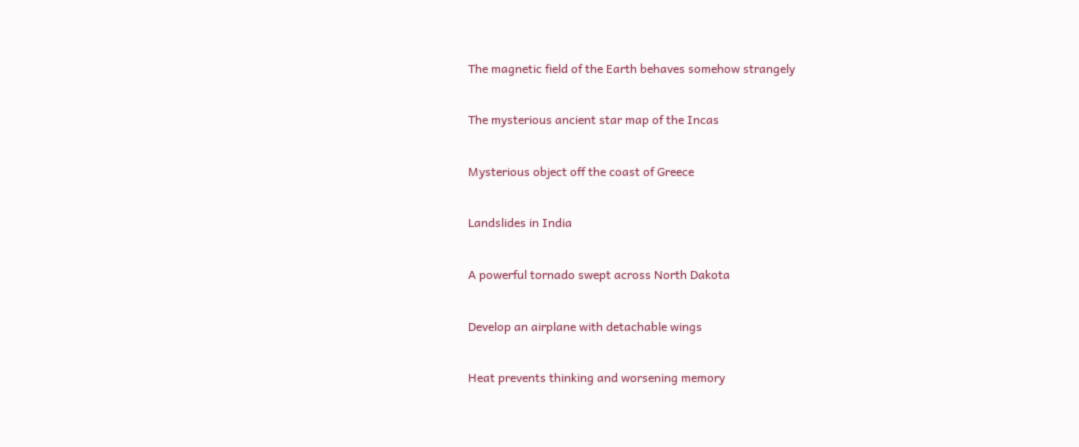The magnetic field of the Earth behaves somehow strangely

The mysterious ancient star map of the Incas

Mysterious object off the coast of Greece

Landslides in India

A powerful tornado swept across North Dakota

Develop an airplane with detachable wings

Heat prevents thinking and worsening memory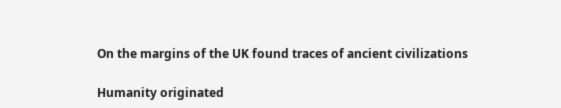On the margins of the UK found traces of ancient civilizations

Humanity originated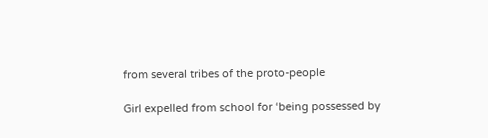from several tribes of the proto-people

Girl expelled from school for ‘being possessed by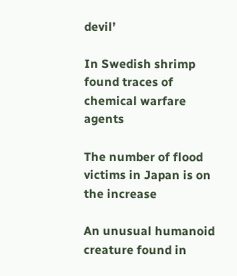devil’

In Swedish shrimp found traces of chemical warfare agents

The number of flood victims in Japan is on the increase

An unusual humanoid creature found in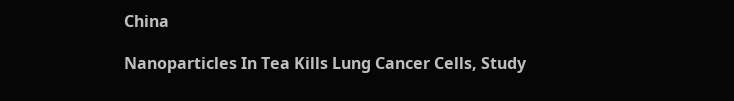China

Nanoparticles In Tea Kills Lung Cancer Cells, Study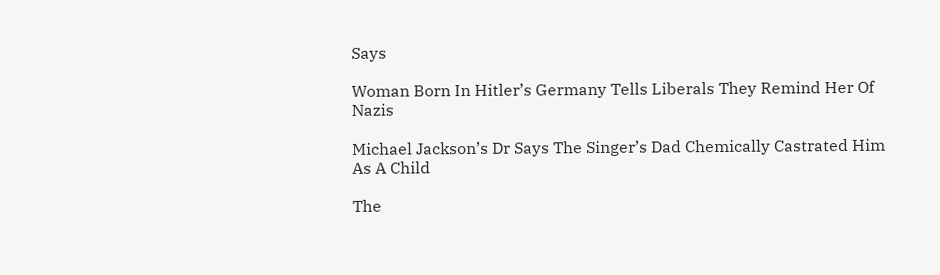Says

Woman Born In Hitler’s Germany Tells Liberals They Remind Her Of Nazis

Michael Jackson’s Dr Says The Singer’s Dad Chemically Castrated Him As A Child

The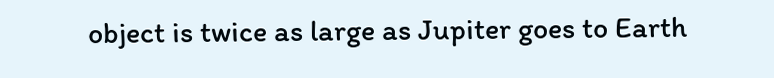object is twice as large as Jupiter goes to Earth